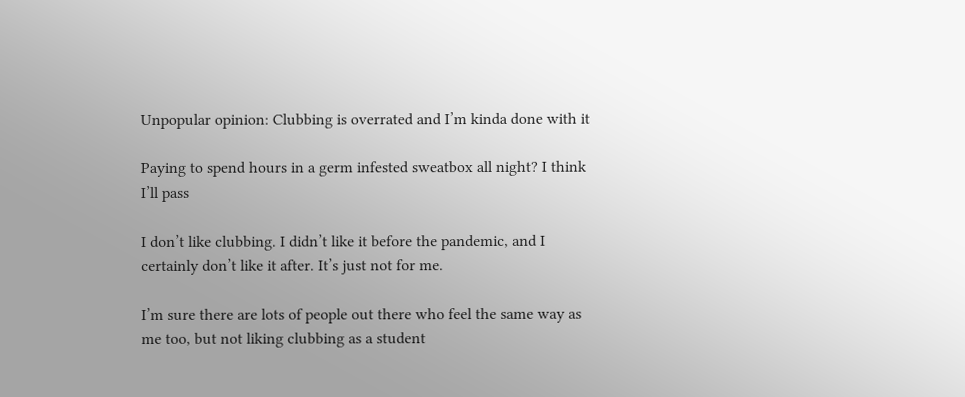Unpopular opinion: Clubbing is overrated and I’m kinda done with it

Paying to spend hours in a germ infested sweatbox all night? I think I’ll pass

I don’t like clubbing. I didn’t like it before the pandemic, and I certainly don’t like it after. It’s just not for me.

I’m sure there are lots of people out there who feel the same way as me too, but not liking clubbing as a student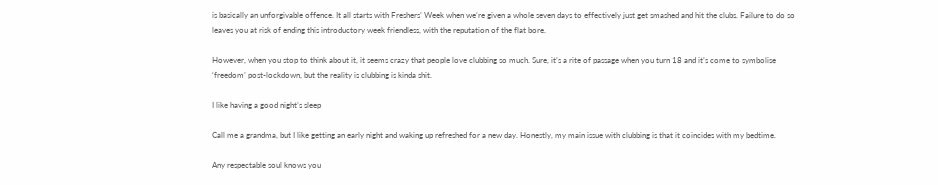is basically an unforgivable offence. It all starts with Freshers’ Week when we’re given a whole seven days to effectively just get smashed and hit the clubs. Failure to do so leaves you at risk of ending this introductory week friendless, with the reputation of the flat bore.

However, when you stop to think about it, it seems crazy that people love clubbing so much. Sure, it’s a rite of passage when you turn 18 and it’s come to symbolise ‘freedom’ post-lockdown, but the reality is clubbing is kinda shit.

I like having a good night’s sleep

Call me a grandma, but I like getting an early night and waking up refreshed for a new day. Honestly, my main issue with clubbing is that it coincides with my bedtime.

Any respectable soul knows you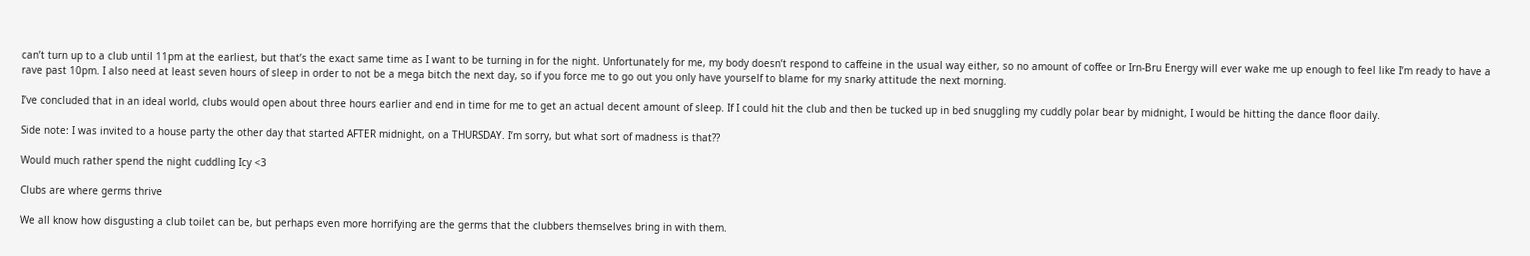can’t turn up to a club until 11pm at the earliest, but that’s the exact same time as I want to be turning in for the night. Unfortunately for me, my body doesn’t respond to caffeine in the usual way either, so no amount of coffee or Irn-Bru Energy will ever wake me up enough to feel like I’m ready to have a rave past 10pm. I also need at least seven hours of sleep in order to not be a mega bitch the next day, so if you force me to go out you only have yourself to blame for my snarky attitude the next morning.

I’ve concluded that in an ideal world, clubs would open about three hours earlier and end in time for me to get an actual decent amount of sleep. If I could hit the club and then be tucked up in bed snuggling my cuddly polar bear by midnight, I would be hitting the dance floor daily.

Side note: I was invited to a house party the other day that started AFTER midnight, on a THURSDAY. I’m sorry, but what sort of madness is that??

Would much rather spend the night cuddling Icy <3

Clubs are where germs thrive

We all know how disgusting a club toilet can be, but perhaps even more horrifying are the germs that the clubbers themselves bring in with them.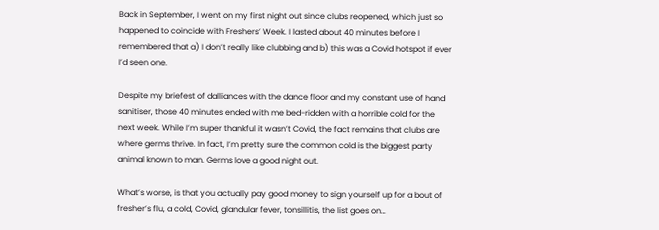Back in September, I went on my first night out since clubs reopened, which just so happened to coincide with Freshers’ Week. I lasted about 40 minutes before I remembered that a) I don’t really like clubbing and b) this was a Covid hotspot if ever I’d seen one.

Despite my briefest of dalliances with the dance floor and my constant use of hand sanitiser, those 40 minutes ended with me bed-ridden with a horrible cold for the next week. While I’m super thankful it wasn’t Covid, the fact remains that clubs are where germs thrive. In fact, I’m pretty sure the common cold is the biggest party animal known to man. Germs love a good night out.

What’s worse, is that you actually pay good money to sign yourself up for a bout of fresher’s flu, a cold, Covid, glandular fever, tonsillitis, the list goes on…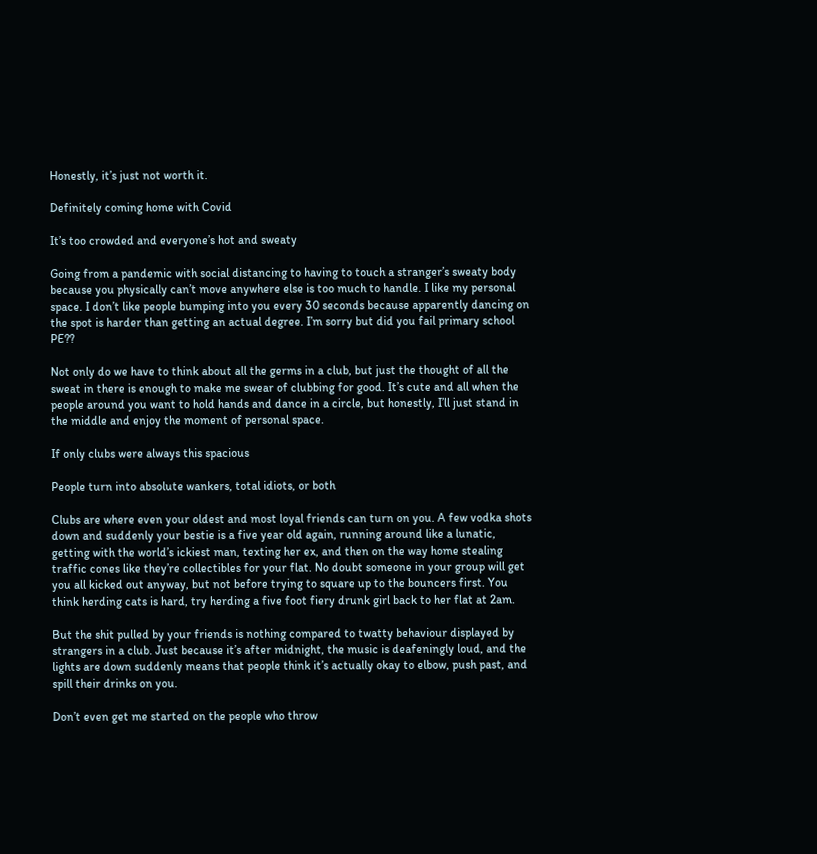Honestly, it’s just not worth it.

Definitely coming home with Covid

It’s too crowded and everyone’s hot and sweaty

Going from a pandemic with social distancing to having to touch a stranger’s sweaty body because you physically can’t move anywhere else is too much to handle. I like my personal space. I don’t like people bumping into you every 30 seconds because apparently dancing on the spot is harder than getting an actual degree. I’m sorry but did you fail primary school PE??

Not only do we have to think about all the germs in a club, but just the thought of all the sweat in there is enough to make me swear of clubbing for good. It’s cute and all when the people around you want to hold hands and dance in a circle, but honestly, I’ll just stand in the middle and enjoy the moment of personal space.

If only clubs were always this spacious

People turn into absolute wankers, total idiots, or both

Clubs are where even your oldest and most loyal friends can turn on you. A few vodka shots down and suddenly your bestie is a five year old again, running around like a lunatic, getting with the world’s ickiest man, texting her ex, and then on the way home stealing traffic cones like they’re collectibles for your flat. No doubt someone in your group will get you all kicked out anyway, but not before trying to square up to the bouncers first. You think herding cats is hard, try herding a five foot fiery drunk girl back to her flat at 2am.

But the shit pulled by your friends is nothing compared to twatty behaviour displayed by strangers in a club. Just because it’s after midnight, the music is deafeningly loud, and the lights are down suddenly means that people think it’s actually okay to elbow, push past, and spill their drinks on you.

Don’t even get me started on the people who throw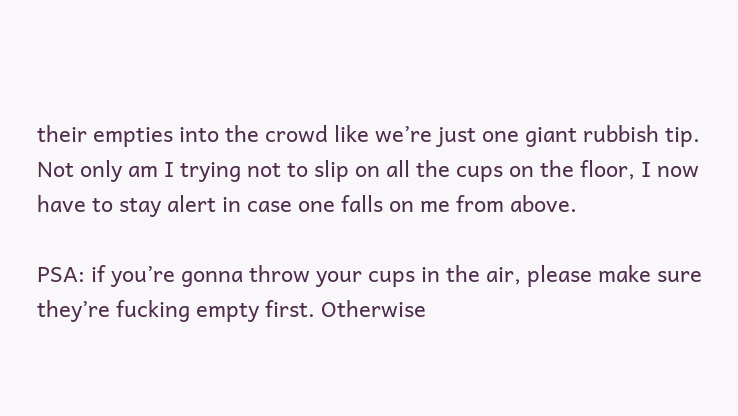their empties into the crowd like we’re just one giant rubbish tip. Not only am I trying not to slip on all the cups on the floor, I now have to stay alert in case one falls on me from above.

PSA: if you’re gonna throw your cups in the air, please make sure they’re fucking empty first. Otherwise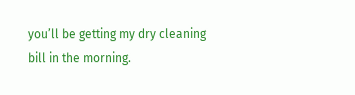you’ll be getting my dry cleaning bill in the morning.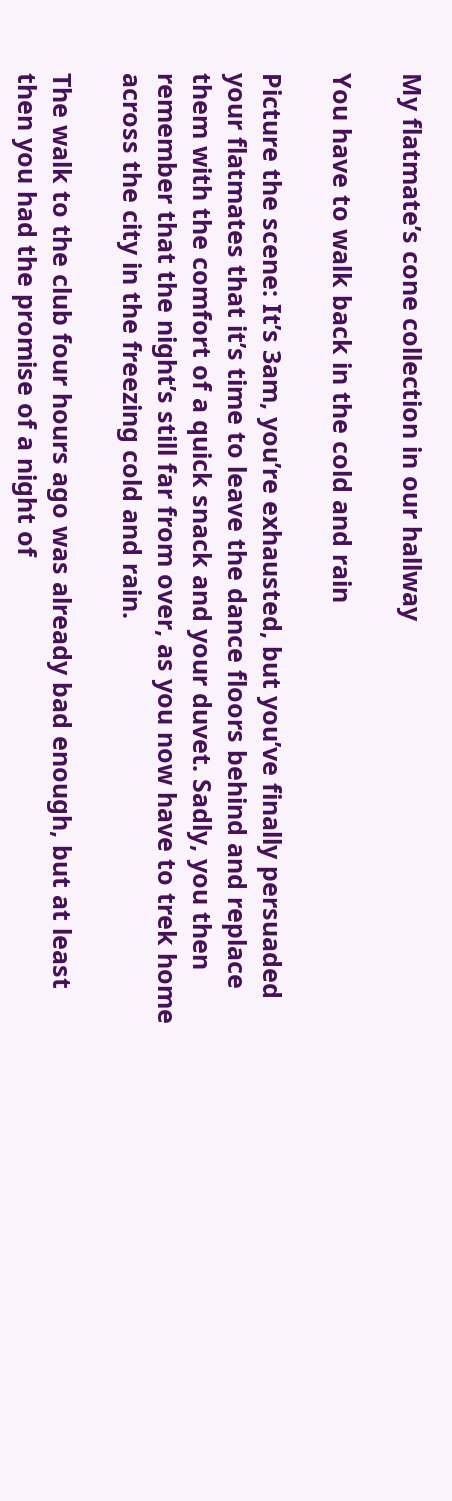My flatmate’s cone collection in our hallway

You have to walk back in the cold and rain

Picture the scene: It’s 3am, you’re exhausted, but you’ve finally persuaded your flatmates that it’s time to leave the dance floors behind and replace them with the comfort of a quick snack and your duvet. Sadly, you then remember that the night’s still far from over, as you now have to trek home across the city in the freezing cold and rain.

The walk to the club four hours ago was already bad enough, but at least then you had the promise of a night of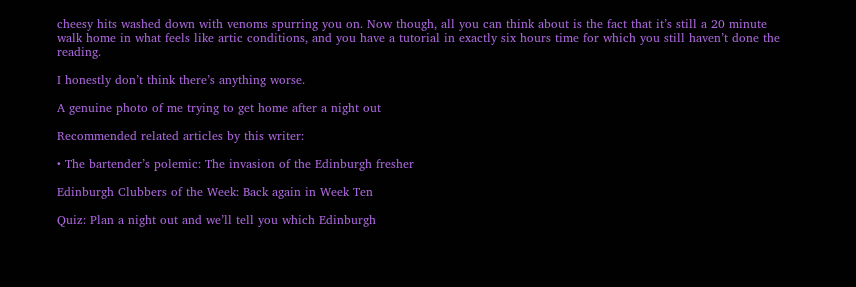cheesy hits washed down with venoms spurring you on. Now though, all you can think about is the fact that it’s still a 20 minute walk home in what feels like artic conditions, and you have a tutorial in exactly six hours time for which you still haven’t done the reading.

I honestly don’t think there’s anything worse.

A genuine photo of me trying to get home after a night out

Recommended related articles by this writer:

• The bartender’s polemic: The invasion of the Edinburgh fresher

Edinburgh Clubbers of the Week: Back again in Week Ten

Quiz: Plan a night out and we’ll tell you which Edinburgh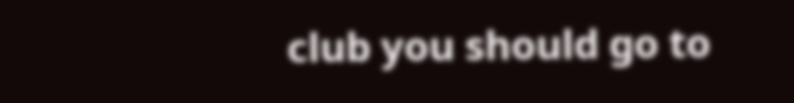club you should go to